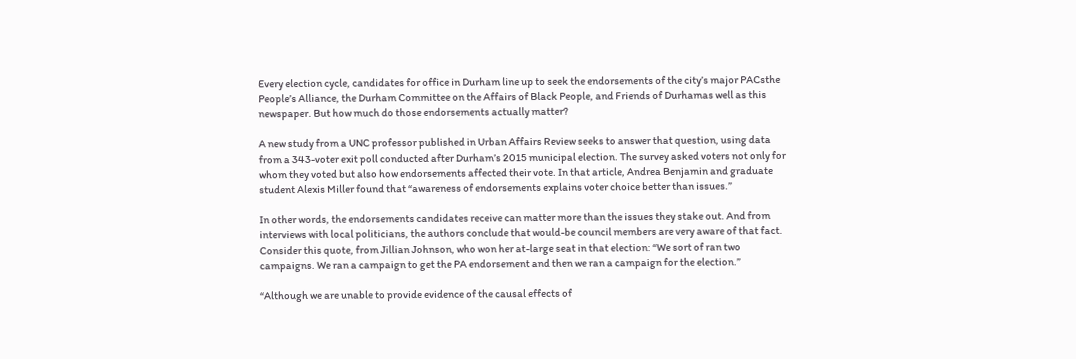Every election cycle, candidates for office in Durham line up to seek the endorsements of the city’s major PACsthe People’s Alliance, the Durham Committee on the Affairs of Black People, and Friends of Durhamas well as this newspaper. But how much do those endorsements actually matter?

A new study from a UNC professor published in Urban Affairs Review seeks to answer that question, using data from a 343-voter exit poll conducted after Durham’s 2015 municipal election. The survey asked voters not only for whom they voted but also how endorsements affected their vote. In that article, Andrea Benjamin and graduate student Alexis Miller found that “awareness of endorsements explains voter choice better than issues.”

In other words, the endorsements candidates receive can matter more than the issues they stake out. And from interviews with local politicians, the authors conclude that would-be council members are very aware of that fact. Consider this quote, from Jillian Johnson, who won her at-large seat in that election: “We sort of ran two campaigns. We ran a campaign to get the PA endorsement and then we ran a campaign for the election.”

“Although we are unable to provide evidence of the causal effects of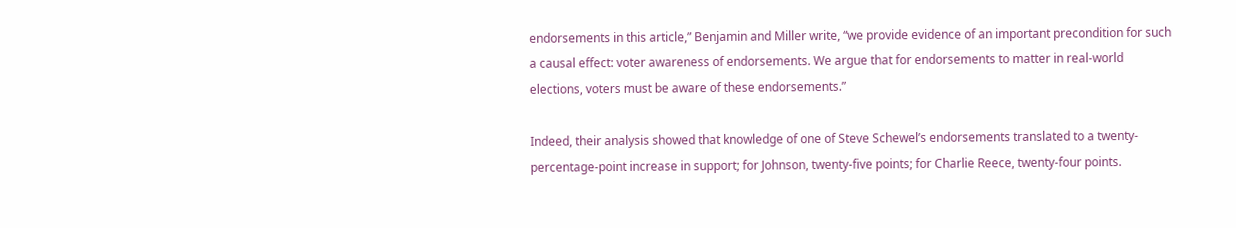endorsements in this article,” Benjamin and Miller write, “we provide evidence of an important precondition for such a causal effect: voter awareness of endorsements. We argue that for endorsements to matter in real-world elections, voters must be aware of these endorsements.”

Indeed, their analysis showed that knowledge of one of Steve Schewel’s endorsements translated to a twenty-percentage-point increase in support; for Johnson, twenty-five points; for Charlie Reece, twenty-four points.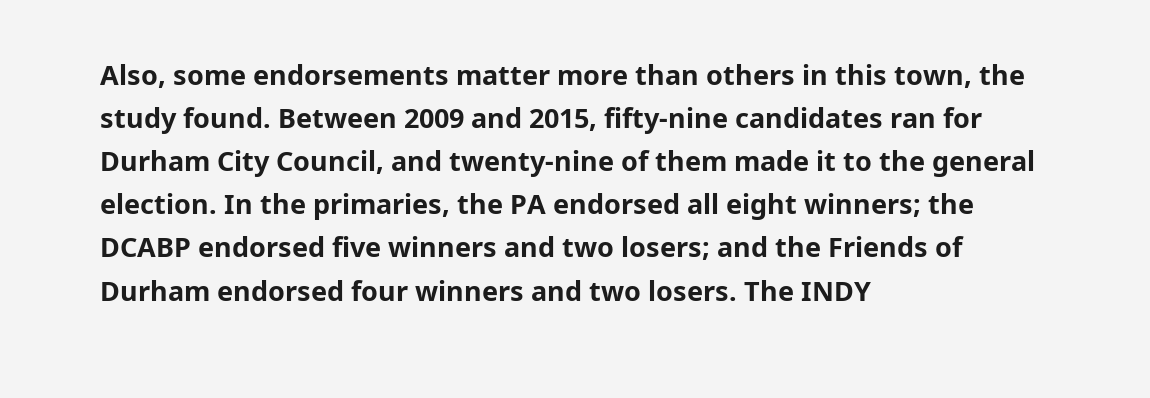Also, some endorsements matter more than others in this town, the study found. Between 2009 and 2015, fifty-nine candidates ran for Durham City Council, and twenty-nine of them made it to the general election. In the primaries, the PA endorsed all eight winners; the DCABP endorsed five winners and two losers; and the Friends of Durham endorsed four winners and two losers. The INDY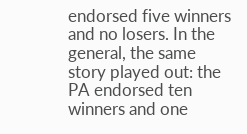endorsed five winners and no losers. In the general, the same story played out: the PA endorsed ten winners and one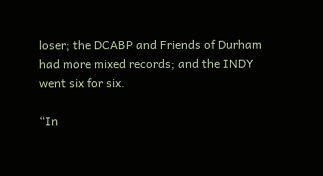loser; the DCABP and Friends of Durham had more mixed records; and the INDY went six for six.

“In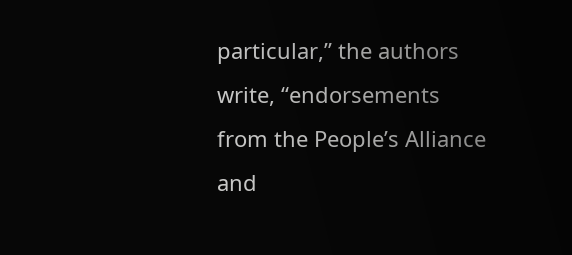particular,” the authors write, “endorsements from the People’s Alliance and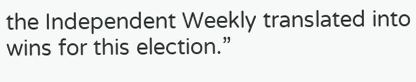the Independent Weekly translated into wins for this election.”